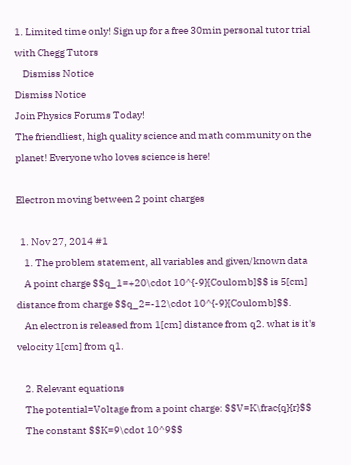1. Limited time only! Sign up for a free 30min personal tutor trial with Chegg Tutors
    Dismiss Notice
Dismiss Notice
Join Physics Forums Today!
The friendliest, high quality science and math community on the planet! Everyone who loves science is here!

Electron moving between 2 point charges

  1. Nov 27, 2014 #1
    1. The problem statement, all variables and given/known data
    A point charge $$q_1=+20\cdot 10^{-9}[Coulomb]$$ is 5[cm] distance from charge $$q_2=-12\cdot 10^{-9}[Coulomb]$$.
    An electron is released from 1[cm] distance from q2. what is it's velocity 1[cm] from q1.

    2. Relevant equations
    The potential=Voltage from a point charge: $$V=K\frac{q}{r}$$
    The constant $$K=9\cdot 10^9$$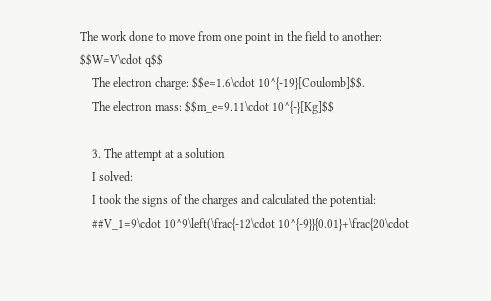The work done to move from one point in the field to another: $$W=V\cdot q$$
    The electron charge: $$e=1.6\cdot 10^{-19}[Coulomb]$$.
    The electron mass: $$m_e=9.11\cdot 10^{-}[Kg]$$

    3. The attempt at a solution
    I solved:
    I took the signs of the charges and calculated the potential:
    ##V_1=9\cdot 10^9\left(\frac{-12\cdot 10^{-9}}{0.01}+\frac{20\cdot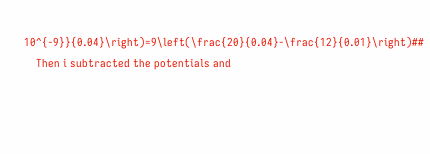10^{-9}}{0.04}\right)=9\left(\frac{20}{0.04}-\frac{12}{0.01}\right)##
    Then i subtracted the potentials and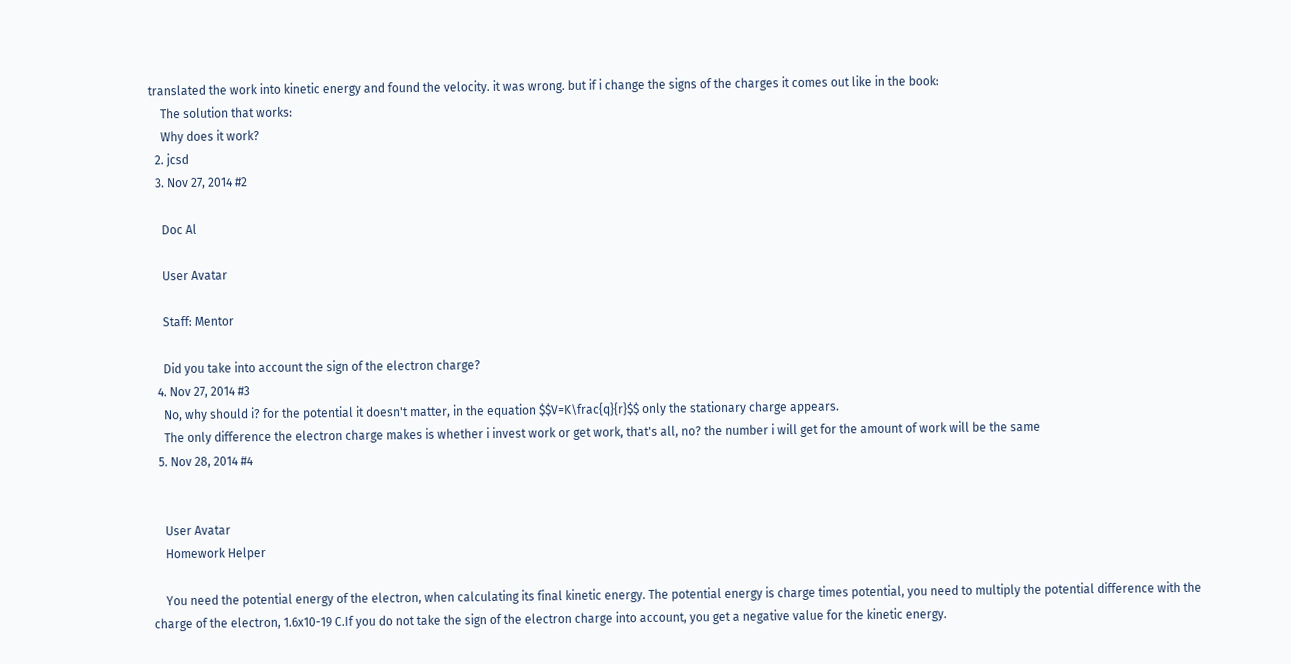translated the work into kinetic energy and found the velocity. it was wrong. but if i change the signs of the charges it comes out like in the book:
    The solution that works:
    Why does it work?
  2. jcsd
  3. Nov 27, 2014 #2

    Doc Al

    User Avatar

    Staff: Mentor

    Did you take into account the sign of the electron charge?
  4. Nov 27, 2014 #3
    No, why should i? for the potential it doesn't matter, in the equation $$V=K\frac{q}{r}$$ only the stationary charge appears.
    The only difference the electron charge makes is whether i invest work or get work, that's all, no? the number i will get for the amount of work will be the same
  5. Nov 28, 2014 #4


    User Avatar
    Homework Helper

    You need the potential energy of the electron, when calculating its final kinetic energy. The potential energy is charge times potential, you need to multiply the potential difference with the charge of the electron, 1.6x10-19 C.If you do not take the sign of the electron charge into account, you get a negative value for the kinetic energy.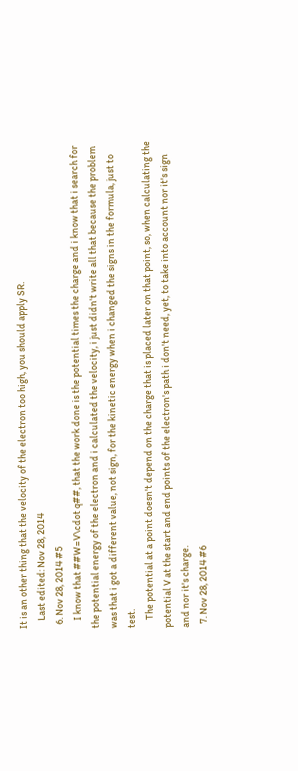It is an other thing that the velocity of the electron too high, you should apply SR.
    Last edited: Nov 28, 2014
  6. Nov 28, 2014 #5
    I know that ##W=V\cdot q##, that the work done is the potential times the charge and i know that i search for the potential energy of the electron and i calculated the velocity, i just didn't write all that because the problem was that i got a different value, not sign, for the kinetic energy when i changed the signs in the formula, just to test.
    The potential at a point doesn't depend on the charge that is placed later on that point, so, when calculating the potential V at the start and end points of the electron's path i don't need, yet, to take into account nor it's sign and nor it's charge.
  7. Nov 28, 2014 #6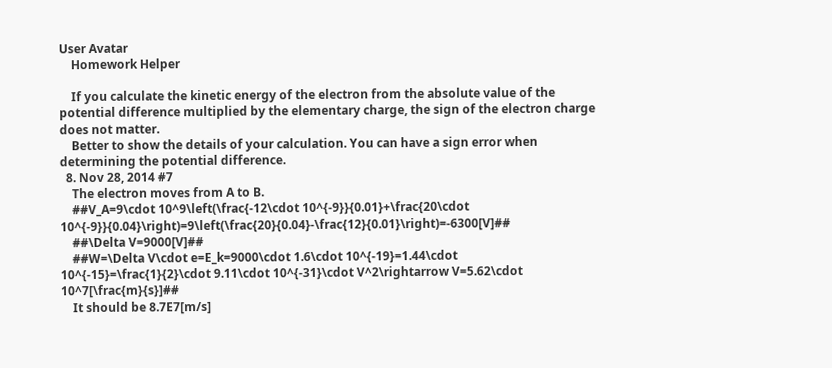User Avatar
    Homework Helper

    If you calculate the kinetic energy of the electron from the absolute value of the potential difference multiplied by the elementary charge, the sign of the electron charge does not matter.
    Better to show the details of your calculation. You can have a sign error when determining the potential difference.
  8. Nov 28, 2014 #7
    The electron moves from A to B.
    ##V_A=9\cdot 10^9\left(\frac{-12\cdot 10^{-9}}{0.01}+\frac{20\cdot 10^{-9}}{0.04}\right)=9\left(\frac{20}{0.04}-\frac{12}{0.01}\right)=-6300[V]##
    ##\Delta V=9000[V]##
    ##W=\Delta V\cdot e=E_k=9000\cdot 1.6\cdot 10^{-19}=1.44\cdot 10^{-15}=\frac{1}{2}\cdot 9.11\cdot 10^{-31}\cdot V^2\rightarrow V=5.62\cdot 10^7[\frac{m}{s}]##
    It should be 8.7E7[m/s]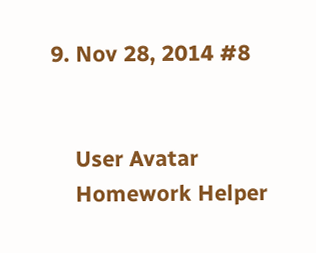9. Nov 28, 2014 #8


    User Avatar
    Homework Helper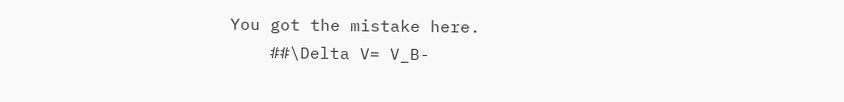You got the mistake here.
    ##\Delta V= V_B-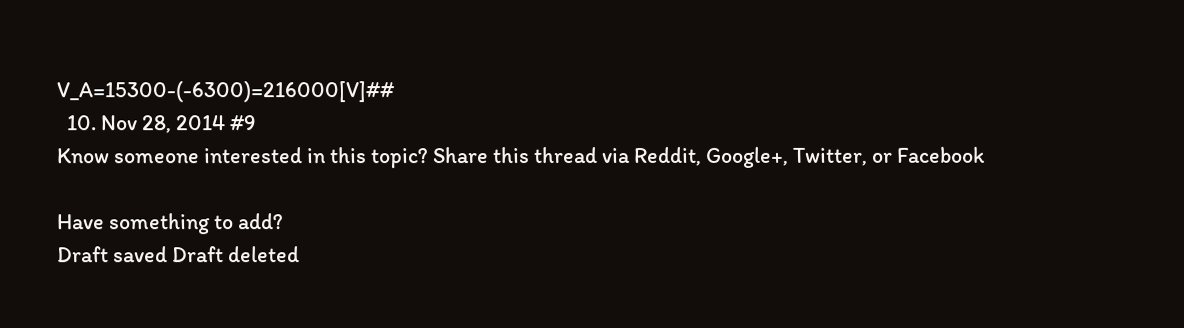V_A=15300-(-6300)=216000[V]##
  10. Nov 28, 2014 #9
Know someone interested in this topic? Share this thread via Reddit, Google+, Twitter, or Facebook

Have something to add?
Draft saved Draft deleted